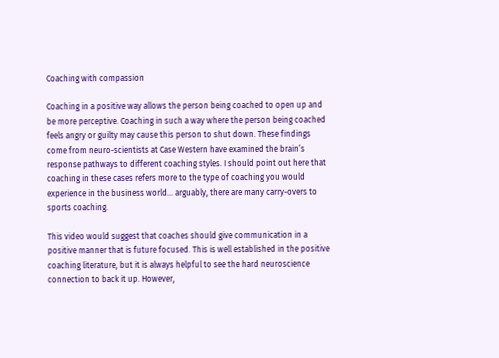Coaching with compassion

Coaching in a positive way allows the person being coached to open up and be more perceptive. Coaching in such a way where the person being coached feels angry or guilty may cause this person to shut down. These findings come from neuro-scientists at Case Western have examined the brain’s response pathways to different coaching styles. I should point out here that coaching in these cases refers more to the type of coaching you would experience in the business world… arguably, there are many carry-overs to sports coaching.

This video would suggest that coaches should give communication in a positive manner that is future focused. This is well established in the positive coaching literature, but it is always helpful to see the hard neuroscience connection to back it up. However,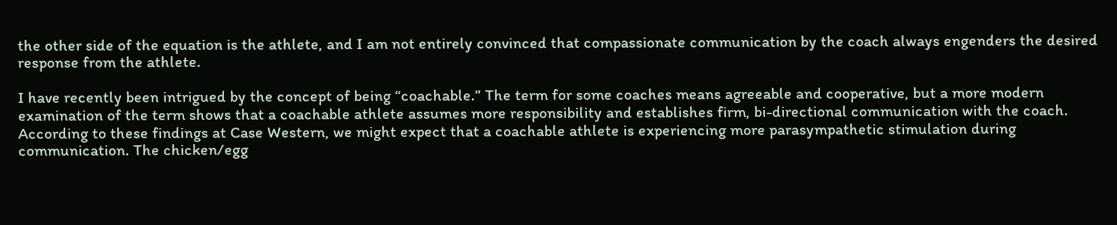the other side of the equation is the athlete, and I am not entirely convinced that compassionate communication by the coach always engenders the desired response from the athlete.

I have recently been intrigued by the concept of being “coachable.” The term for some coaches means agreeable and cooperative, but a more modern examination of the term shows that a coachable athlete assumes more responsibility and establishes firm, bi-directional communication with the coach. According to these findings at Case Western, we might expect that a coachable athlete is experiencing more parasympathetic stimulation during communication. The chicken/egg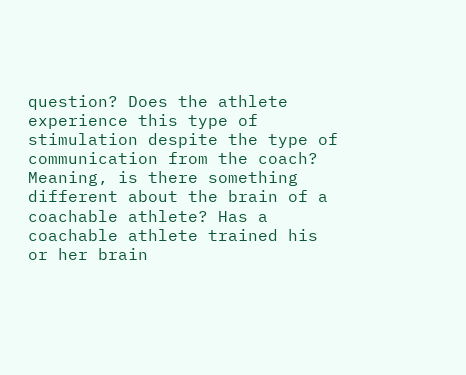question? Does the athlete experience this type of stimulation despite the type of communication from the coach? Meaning, is there something different about the brain of a coachable athlete? Has a coachable athlete trained his or her brain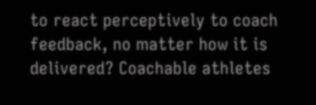to react perceptively to coach feedback, no matter how it is delivered? Coachable athletes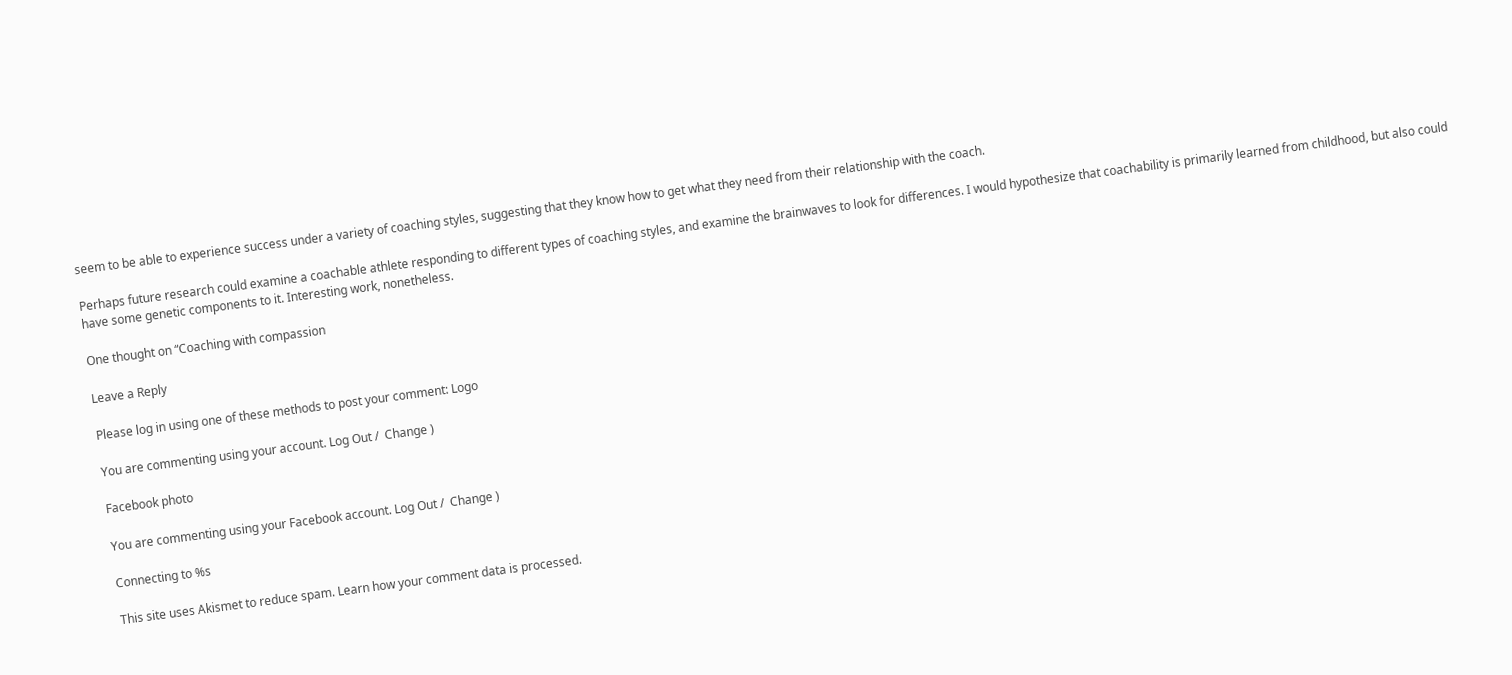seem to be able to experience success under a variety of coaching styles, suggesting that they know how to get what they need from their relationship with the coach.

Perhaps future research could examine a coachable athlete responding to different types of coaching styles, and examine the brainwaves to look for differences. I would hypothesize that coachability is primarily learned from childhood, but also could have some genetic components to it. Interesting work, nonetheless.

One thought on “Coaching with compassion

Leave a Reply

Please log in using one of these methods to post your comment: Logo

You are commenting using your account. Log Out /  Change )

Facebook photo

You are commenting using your Facebook account. Log Out /  Change )

Connecting to %s

This site uses Akismet to reduce spam. Learn how your comment data is processed.